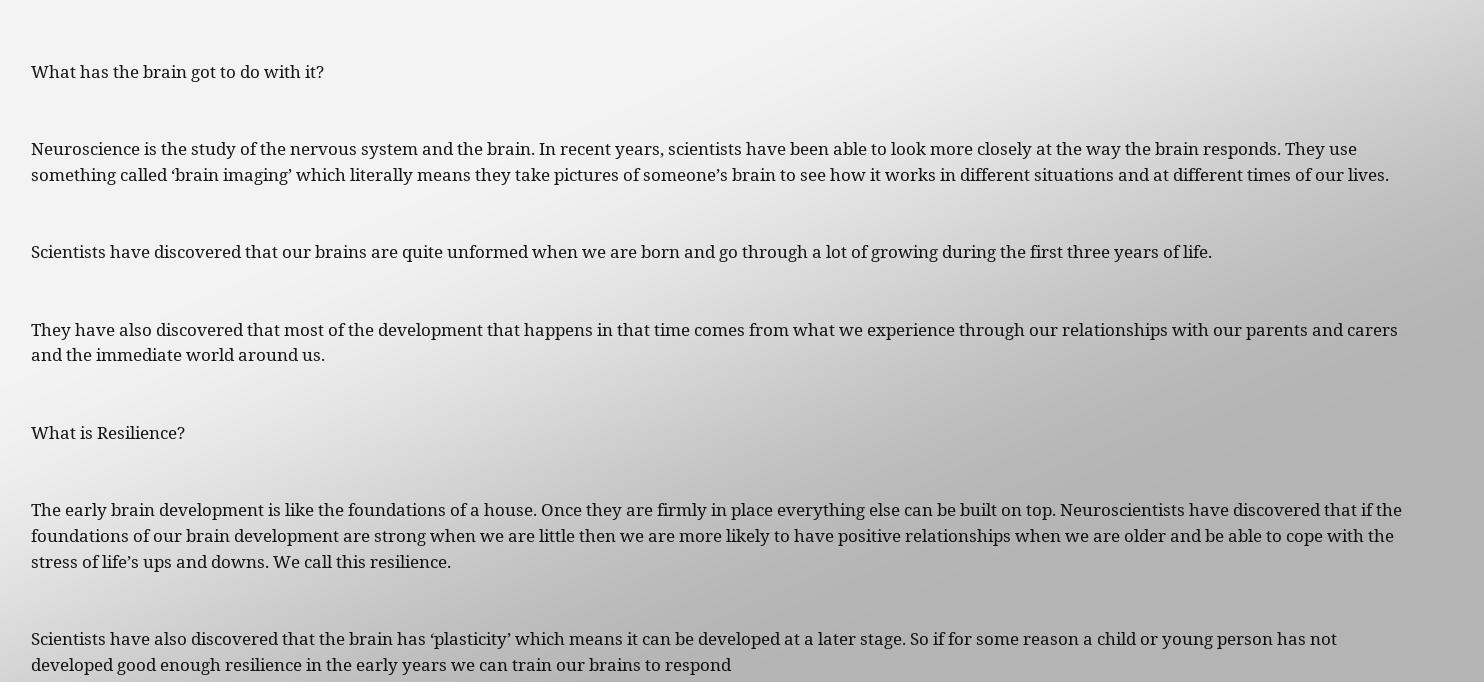What has the brain got to do with it?


Neuroscience is the study of the nervous system and the brain. In recent years, scientists have been able to look more closely at the way the brain responds. They use something called ‘brain imaging’ which literally means they take pictures of someone’s brain to see how it works in different situations and at different times of our lives.


Scientists have discovered that our brains are quite unformed when we are born and go through a lot of growing during the first three years of life.


They have also discovered that most of the development that happens in that time comes from what we experience through our relationships with our parents and carers and the immediate world around us.


What is Resilience?


The early brain development is like the foundations of a house. Once they are firmly in place everything else can be built on top. Neuroscientists have discovered that if the foundations of our brain development are strong when we are little then we are more likely to have positive relationships when we are older and be able to cope with the stress of life’s ups and downs. We call this resilience.


Scientists have also discovered that the brain has ‘plasticity’ which means it can be developed at a later stage. So if for some reason a child or young person has not developed good enough resilience in the early years we can train our brains to respond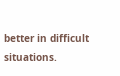better in difficult situations.